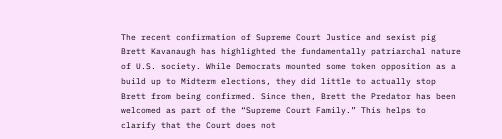The recent confirmation of Supreme Court Justice and sexist pig Brett Kavanaugh has highlighted the fundamentally patriarchal nature of U.S. society. While Democrats mounted some token opposition as a build up to Midterm elections, they did little to actually stop Brett from being confirmed. Since then, Brett the Predator has been welcomed as part of the “Supreme Court Family.” This helps to clarify that the Court does not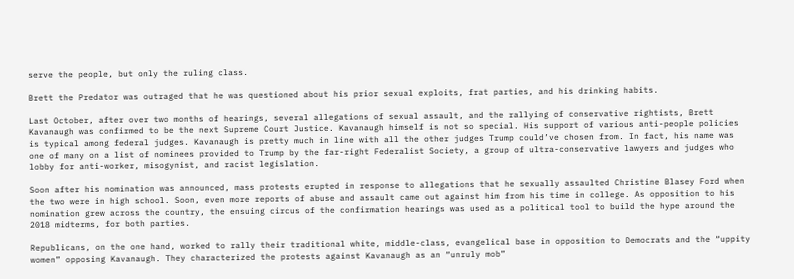serve the people, but only the ruling class.

Brett the Predator was outraged that he was questioned about his prior sexual exploits, frat parties, and his drinking habits.

Last October, after over two months of hearings, several allegations of sexual assault, and the rallying of conservative rightists, Brett Kavanaugh was confirmed to be the next Supreme Court Justice. Kavanaugh himself is not so special. His support of various anti-people policies is typical among federal judges. Kavanaugh is pretty much in line with all the other judges Trump could’ve chosen from. In fact, his name was one of many on a list of nominees provided to Trump by the far-right Federalist Society, a group of ultra-conservative lawyers and judges who lobby for anti-worker, misogynist, and racist legislation.

Soon after his nomination was announced, mass protests erupted in response to allegations that he sexually assaulted Christine Blasey Ford when the two were in high school. Soon, even more reports of abuse and assault came out against him from his time in college. As opposition to his nomination grew across the country, the ensuing circus of the confirmation hearings was used as a political tool to build the hype around the 2018 midterms, for both parties.

Republicans, on the one hand, worked to rally their traditional white, middle-class, evangelical base in opposition to Democrats and the “uppity women” opposing Kavanaugh. They characterized the protests against Kavanaugh as an “unruly mob”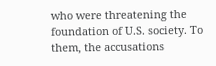who were threatening the foundation of U.S. society. To them, the accusations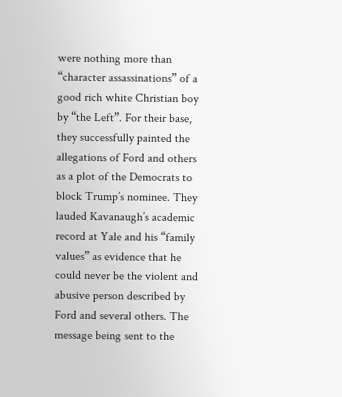were nothing more than “character assassinations” of a good rich white Christian boy by “the Left”. For their base, they successfully painted the allegations of Ford and others as a plot of the Democrats to block Trump’s nominee. They lauded Kavanaugh’s academic record at Yale and his “family values” as evidence that he could never be the violent and abusive person described by Ford and several others. The message being sent to the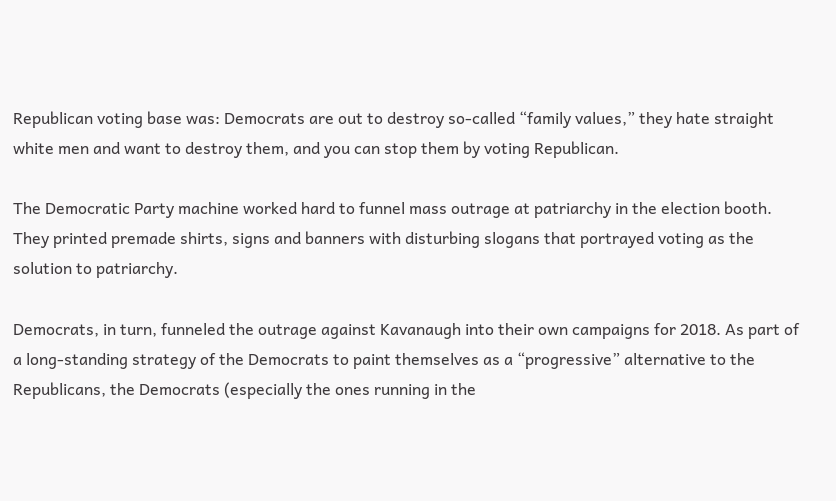Republican voting base was: Democrats are out to destroy so-called “family values,” they hate straight white men and want to destroy them, and you can stop them by voting Republican.

The Democratic Party machine worked hard to funnel mass outrage at patriarchy in the election booth. They printed premade shirts, signs and banners with disturbing slogans that portrayed voting as the solution to patriarchy.

Democrats, in turn, funneled the outrage against Kavanaugh into their own campaigns for 2018. As part of a long-standing strategy of the Democrats to paint themselves as a “progressive” alternative to the Republicans, the Democrats (especially the ones running in the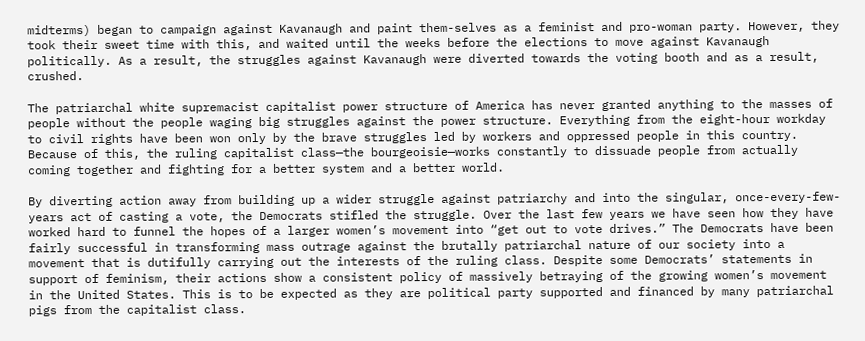midterms) began to campaign against Kavanaugh and paint them-selves as a feminist and pro-woman party. However, they took their sweet time with this, and waited until the weeks before the elections to move against Kavanaugh politically. As a result, the struggles against Kavanaugh were diverted towards the voting booth and as a result, crushed.

The patriarchal white supremacist capitalist power structure of America has never granted anything to the masses of people without the people waging big struggles against the power structure. Everything from the eight-hour workday to civil rights have been won only by the brave struggles led by workers and oppressed people in this country. Because of this, the ruling capitalist class—the bourgeoisie—works constantly to dissuade people from actually coming together and fighting for a better system and a better world.

By diverting action away from building up a wider struggle against patriarchy and into the singular, once-every-few-years act of casting a vote, the Democrats stifled the struggle. Over the last few years we have seen how they have worked hard to funnel the hopes of a larger women’s movement into “get out to vote drives.” The Democrats have been fairly successful in transforming mass outrage against the brutally patriarchal nature of our society into a movement that is dutifully carrying out the interests of the ruling class. Despite some Democrats’ statements in support of feminism, their actions show a consistent policy of massively betraying of the growing women’s movement in the United States. This is to be expected as they are political party supported and financed by many patriarchal pigs from the capitalist class.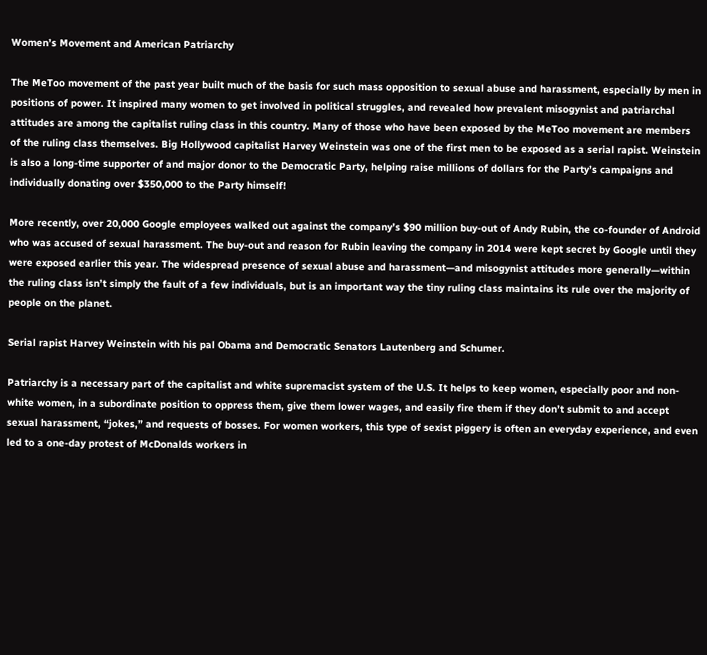Women’s Movement and American Patriarchy

The MeToo movement of the past year built much of the basis for such mass opposition to sexual abuse and harassment, especially by men in positions of power. It inspired many women to get involved in political struggles, and revealed how prevalent misogynist and patriarchal attitudes are among the capitalist ruling class in this country. Many of those who have been exposed by the MeToo movement are members of the ruling class themselves. Big Hollywood capitalist Harvey Weinstein was one of the first men to be exposed as a serial rapist. Weinstein is also a long-time supporter of and major donor to the Democratic Party, helping raise millions of dollars for the Party’s campaigns and individually donating over $350,000 to the Party himself!

More recently, over 20,000 Google employees walked out against the company’s $90 million buy-out of Andy Rubin, the co-founder of Android who was accused of sexual harassment. The buy-out and reason for Rubin leaving the company in 2014 were kept secret by Google until they were exposed earlier this year. The widespread presence of sexual abuse and harassment—and misogynist attitudes more generally—within the ruling class isn’t simply the fault of a few individuals, but is an important way the tiny ruling class maintains its rule over the majority of people on the planet.

Serial rapist Harvey Weinstein with his pal Obama and Democratic Senators Lautenberg and Schumer.

Patriarchy is a necessary part of the capitalist and white supremacist system of the U.S. It helps to keep women, especially poor and non-white women, in a subordinate position to oppress them, give them lower wages, and easily fire them if they don’t submit to and accept sexual harassment, “jokes,” and requests of bosses. For women workers, this type of sexist piggery is often an everyday experience, and even led to a one-day protest of McDonalds workers in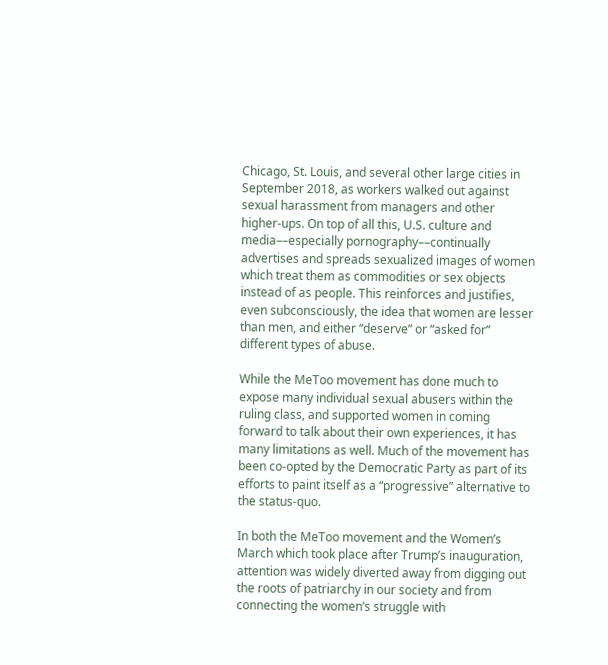Chicago, St. Louis, and several other large cities in September 2018, as workers walked out against sexual harassment from managers and other higher-ups. On top of all this, U.S. culture and media––especially pornography––continually advertises and spreads sexualized images of women which treat them as commodities or sex objects instead of as people. This reinforces and justifies, even subconsciously, the idea that women are lesser than men, and either “deserve” or “asked for” different types of abuse.

While the MeToo movement has done much to expose many individual sexual abusers within the ruling class, and supported women in coming forward to talk about their own experiences, it has many limitations as well. Much of the movement has been co-opted by the Democratic Party as part of its efforts to paint itself as a “progressive” alternative to the status-quo.

In both the MeToo movement and the Women’s March which took place after Trump’s inauguration, attention was widely diverted away from digging out the roots of patriarchy in our society and from connecting the women’s struggle with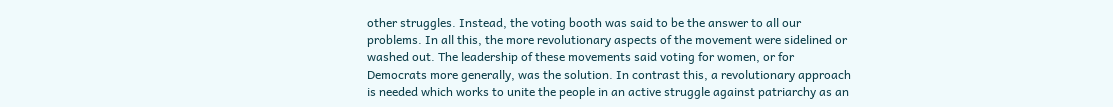other struggles. Instead, the voting booth was said to be the answer to all our problems. In all this, the more revolutionary aspects of the movement were sidelined or washed out. The leadership of these movements said voting for women, or for Democrats more generally, was the solution. In contrast this, a revolutionary approach is needed which works to unite the people in an active struggle against patriarchy as an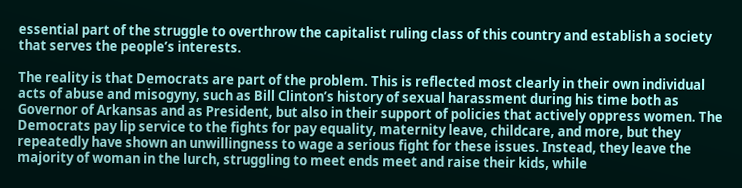essential part of the struggle to overthrow the capitalist ruling class of this country and establish a society that serves the people’s interests.

The reality is that Democrats are part of the problem. This is reflected most clearly in their own individual acts of abuse and misogyny, such as Bill Clinton’s history of sexual harassment during his time both as Governor of Arkansas and as President, but also in their support of policies that actively oppress women. The Democrats pay lip service to the fights for pay equality, maternity leave, childcare, and more, but they repeatedly have shown an unwillingness to wage a serious fight for these issues. Instead, they leave the majority of woman in the lurch, struggling to meet ends meet and raise their kids, while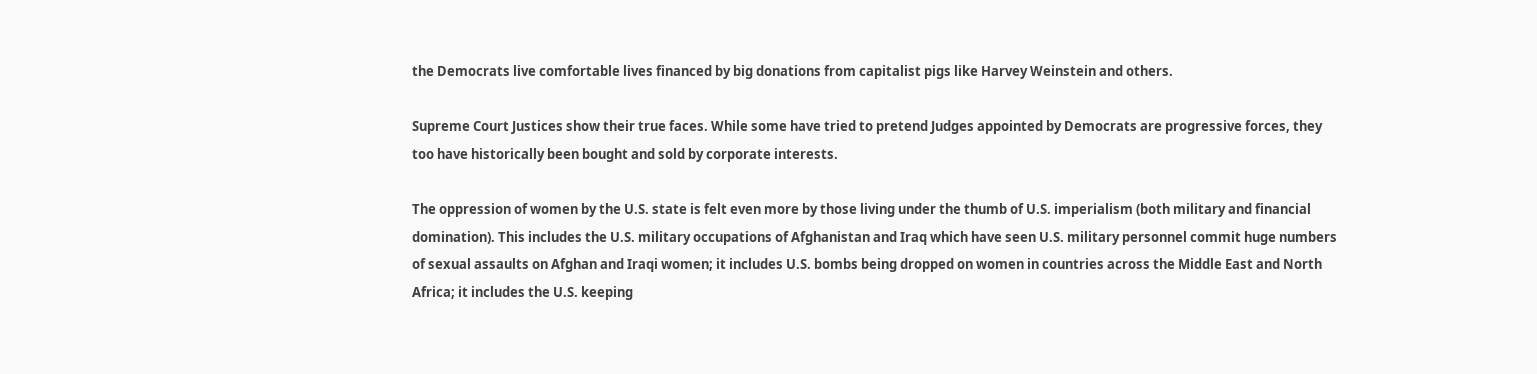the Democrats live comfortable lives financed by big donations from capitalist pigs like Harvey Weinstein and others.

Supreme Court Justices show their true faces. While some have tried to pretend Judges appointed by Democrats are progressive forces, they too have historically been bought and sold by corporate interests.

The oppression of women by the U.S. state is felt even more by those living under the thumb of U.S. imperialism (both military and financial domination). This includes the U.S. military occupations of Afghanistan and Iraq which have seen U.S. military personnel commit huge numbers of sexual assaults on Afghan and Iraqi women; it includes U.S. bombs being dropped on women in countries across the Middle East and North Africa; it includes the U.S. keeping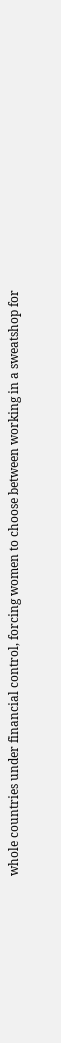whole countries under financial control, forcing women to choose between working in a sweatshop for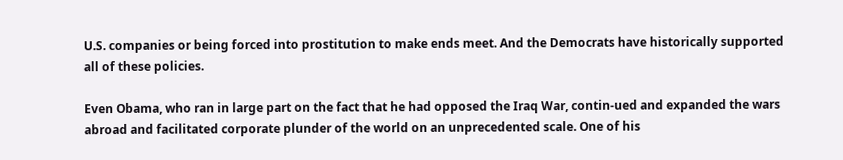U.S. companies or being forced into prostitution to make ends meet. And the Democrats have historically supported all of these policies.

Even Obama, who ran in large part on the fact that he had opposed the Iraq War, contin-ued and expanded the wars abroad and facilitated corporate plunder of the world on an unprecedented scale. One of his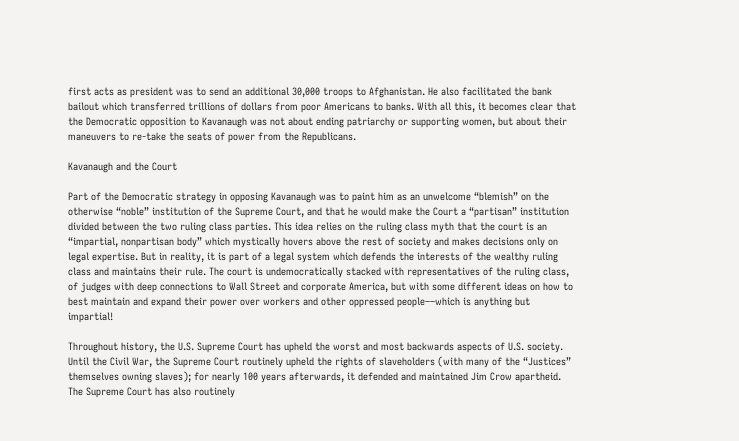first acts as president was to send an additional 30,000 troops to Afghanistan. He also facilitated the bank bailout which transferred trillions of dollars from poor Americans to banks. With all this, it becomes clear that the Democratic opposition to Kavanaugh was not about ending patriarchy or supporting women, but about their maneuvers to re-take the seats of power from the Republicans.

Kavanaugh and the Court

Part of the Democratic strategy in opposing Kavanaugh was to paint him as an unwelcome “blemish” on the otherwise “noble” institution of the Supreme Court, and that he would make the Court a “partisan” institution divided between the two ruling class parties. This idea relies on the ruling class myth that the court is an “impartial, nonpartisan body” which mystically hovers above the rest of society and makes decisions only on legal expertise. But in reality, it is part of a legal system which defends the interests of the wealthy ruling class and maintains their rule. The court is undemocratically stacked with representatives of the ruling class, of judges with deep connections to Wall Street and corporate America, but with some different ideas on how to best maintain and expand their power over workers and other oppressed people––which is anything but impartial!

Throughout history, the U.S. Supreme Court has upheld the worst and most backwards aspects of U.S. society. Until the Civil War, the Supreme Court routinely upheld the rights of slaveholders (with many of the “Justices” themselves owning slaves); for nearly 100 years afterwards, it defended and maintained Jim Crow apartheid. The Supreme Court has also routinely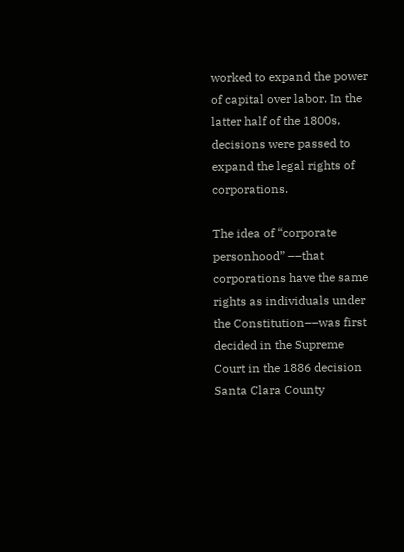worked to expand the power of capital over labor. In the latter half of the 1800s, decisions were passed to expand the legal rights of corporations.

The idea of “corporate personhood” ––that corporations have the same rights as individuals under the Constitution––was first decided in the Supreme Court in the 1886 decision Santa Clara County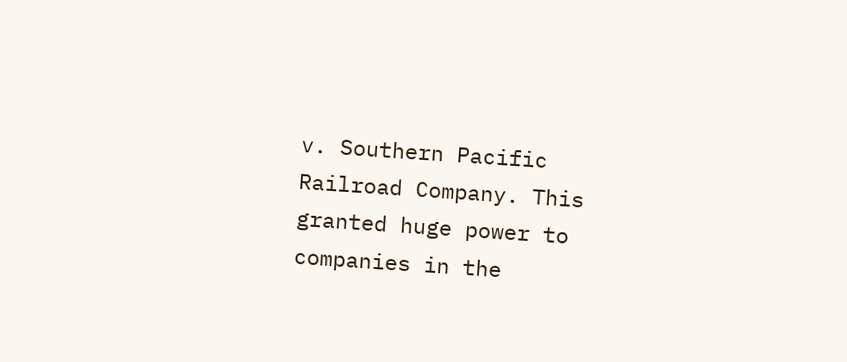v. Southern Pacific Railroad Company. This granted huge power to companies in the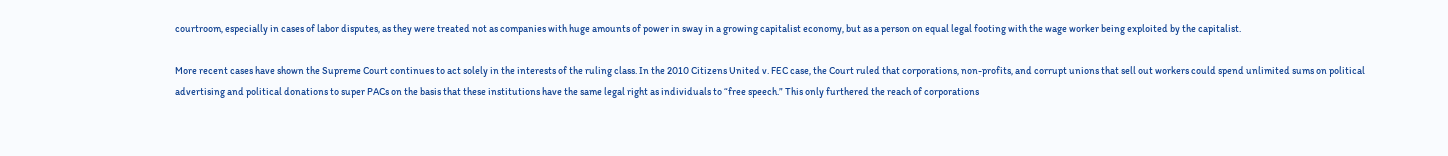courtroom, especially in cases of labor disputes, as they were treated not as companies with huge amounts of power in sway in a growing capitalist economy, but as a person on equal legal footing with the wage worker being exploited by the capitalist.

More recent cases have shown the Supreme Court continues to act solely in the interests of the ruling class. In the 2010 Citizens United v. FEC case, the Court ruled that corporations, non-profits, and corrupt unions that sell out workers could spend unlimited sums on political advertising and political donations to super PACs on the basis that these institutions have the same legal right as individuals to “free speech.” This only furthered the reach of corporations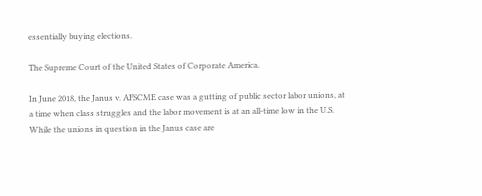essentially buying elections.

The Supreme Court of the United States of Corporate America.

In June 2018, the Janus v. AFSCME case was a gutting of public sector labor unions, at a time when class struggles and the labor movement is at an all-time low in the U.S. While the unions in question in the Janus case are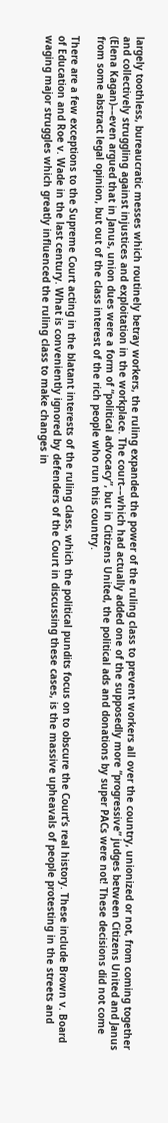largely toothless, bureaucratic messes which routinely betray workers, the ruling expanded the power of the ruling class to prevent workers all over the country, unionized or not, from coming together and collectively struggling against injustices and exploitation in the workplace. The court––which had actually added one of the supposedly more “progressive” judges between Citizens United and Janus (Elena Kagan)––even argued that in Janus, union dues were a form of “political advocacy”, but in Citizens United, the political ads and donations by super PACs were not! These decisions did not come from some abstract legal opinion, but out of the class interest of the rich people who run this country.

There are a few exceptions to the Supreme Court acting in the blatant interests of the ruling class, which the political pundits focus on to obscure the Court’s real history. These include Brown v. Board of Education and Roe v. Wade in the last century. What is conveniently ignored by defenders of the Court in discussing these cases, is the massive upheavals of people protesting in the streets and waging major struggles which greatly influenced the ruling class to make changes in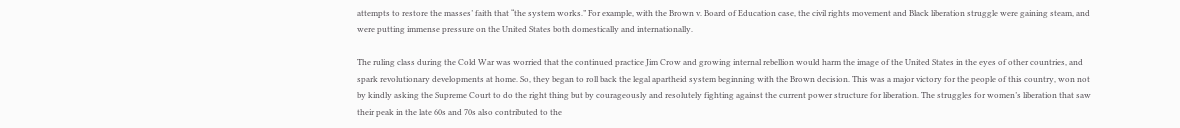attempts to restore the masses’ faith that “the system works.” For example, with the Brown v. Board of Education case, the civil rights movement and Black liberation struggle were gaining steam, and were putting immense pressure on the United States both domestically and internationally.

The ruling class during the Cold War was worried that the continued practice Jim Crow and growing internal rebellion would harm the image of the United States in the eyes of other countries, and spark revolutionary developments at home. So, they began to roll back the legal apartheid system beginning with the Brown decision. This was a major victory for the people of this country, won not by kindly asking the Supreme Court to do the right thing but by courageously and resolutely fighting against the current power structure for liberation. The struggles for women’s liberation that saw their peak in the late 60s and 70s also contributed to the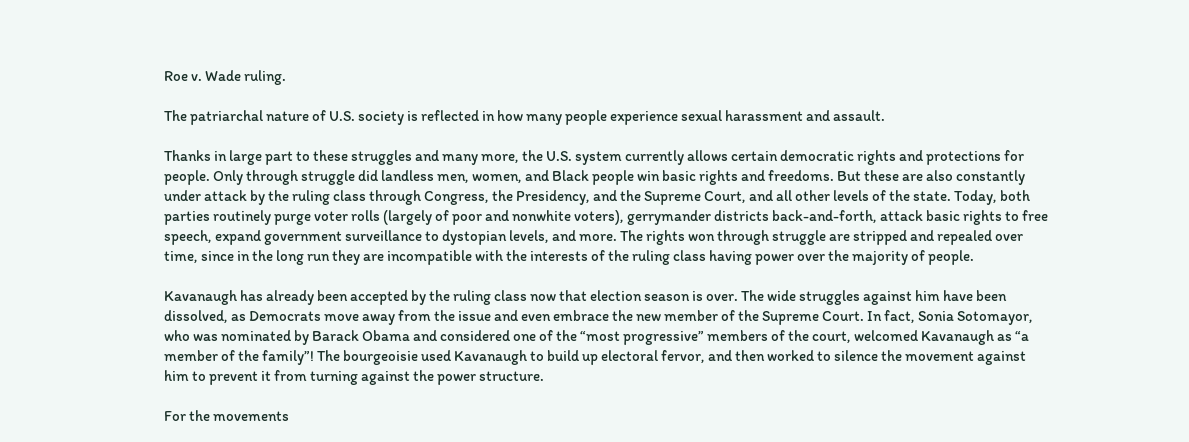Roe v. Wade ruling.

The patriarchal nature of U.S. society is reflected in how many people experience sexual harassment and assault.

Thanks in large part to these struggles and many more, the U.S. system currently allows certain democratic rights and protections for people. Only through struggle did landless men, women, and Black people win basic rights and freedoms. But these are also constantly under attack by the ruling class through Congress, the Presidency, and the Supreme Court, and all other levels of the state. Today, both parties routinely purge voter rolls (largely of poor and nonwhite voters), gerrymander districts back-and-forth, attack basic rights to free speech, expand government surveillance to dystopian levels, and more. The rights won through struggle are stripped and repealed over time, since in the long run they are incompatible with the interests of the ruling class having power over the majority of people.

Kavanaugh has already been accepted by the ruling class now that election season is over. The wide struggles against him have been dissolved, as Democrats move away from the issue and even embrace the new member of the Supreme Court. In fact, Sonia Sotomayor, who was nominated by Barack Obama and considered one of the “most progressive” members of the court, welcomed Kavanaugh as “a member of the family”! The bourgeoisie used Kavanaugh to build up electoral fervor, and then worked to silence the movement against him to prevent it from turning against the power structure.

For the movements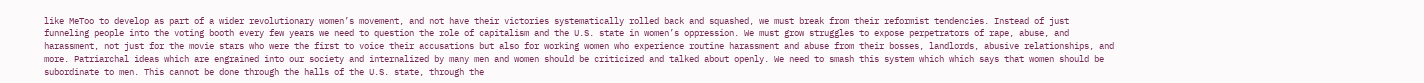like MeToo to develop as part of a wider revolutionary women’s movement, and not have their victories systematically rolled back and squashed, we must break from their reformist tendencies. Instead of just funneling people into the voting booth every few years we need to question the role of capitalism and the U.S. state in women’s oppression. We must grow struggles to expose perpetrators of rape, abuse, and harassment, not just for the movie stars who were the first to voice their accusations but also for working women who experience routine harassment and abuse from their bosses, landlords, abusive relationships, and more. Patriarchal ideas which are engrained into our society and internalized by many men and women should be criticized and talked about openly. We need to smash this system which which says that women should be subordinate to men. This cannot be done through the halls of the U.S. state, through the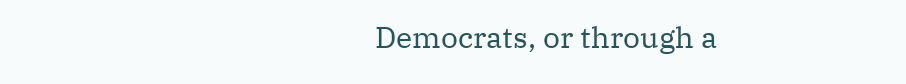Democrats, or through a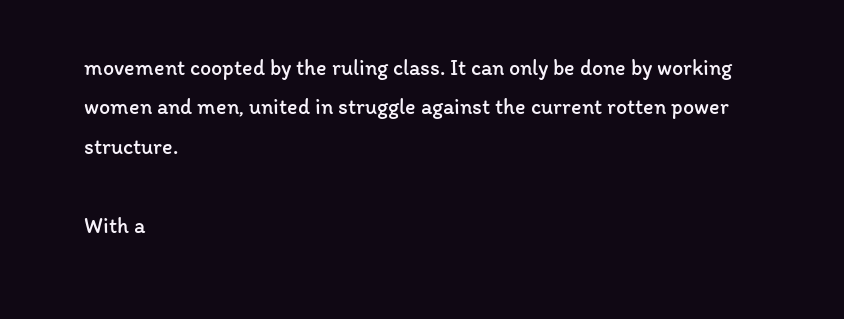movement coopted by the ruling class. It can only be done by working women and men, united in struggle against the current rotten power structure.

With a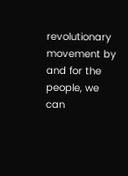revolutionary movement by and for the people, we can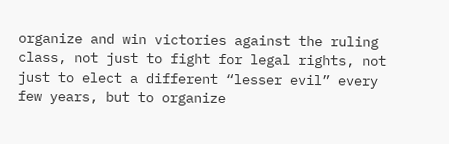organize and win victories against the ruling class, not just to fight for legal rights, not just to elect a different “lesser evil” every few years, but to organize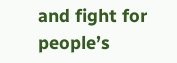and fight for people’s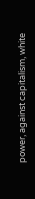power, against capitalism, white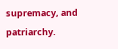supremacy, and patriarchy.